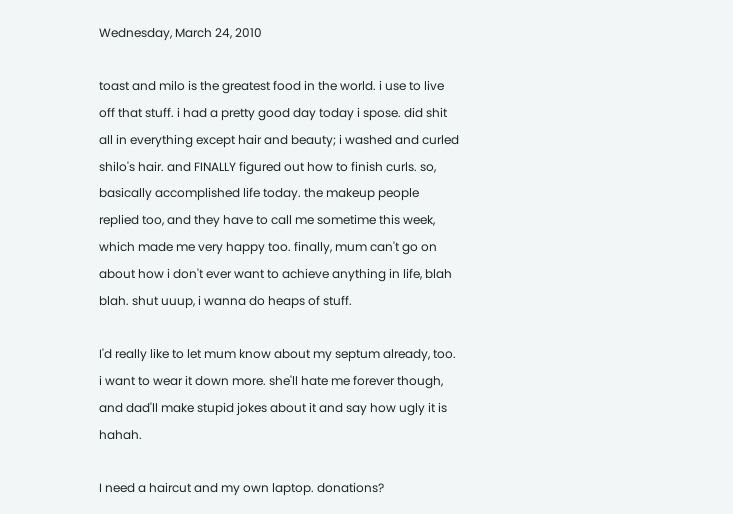Wednesday, March 24, 2010

toast and milo is the greatest food in the world. i use to live off that stuff. i had a pretty good day today i spose. did shit all in everything except hair and beauty; i washed and curled shilo's hair. and FINALLY figured out how to finish curls. so, basically accomplished life today. the makeup people replied too, and they have to call me sometime this week, which made me very happy too. finally, mum can't go on about how i don't ever want to achieve anything in life, blah blah. shut uuup, i wanna do heaps of stuff.

I'd really like to let mum know about my septum already, too. i want to wear it down more. she'll hate me forever though, and dad'll make stupid jokes about it and say how ugly it is hahah.

I need a haircut and my own laptop. donations?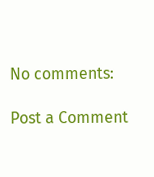No comments:

Post a Comment